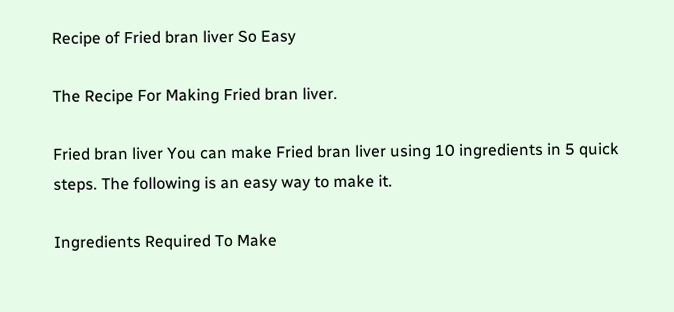Recipe of Fried bran liver So Easy

The Recipe For Making Fried bran liver.

Fried bran liver You can make Fried bran liver using 10 ingredients in 5 quick steps. The following is an easy way to make it.

Ingredients Required To Make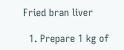Fried bran liver

  1. Prepare 1 kg of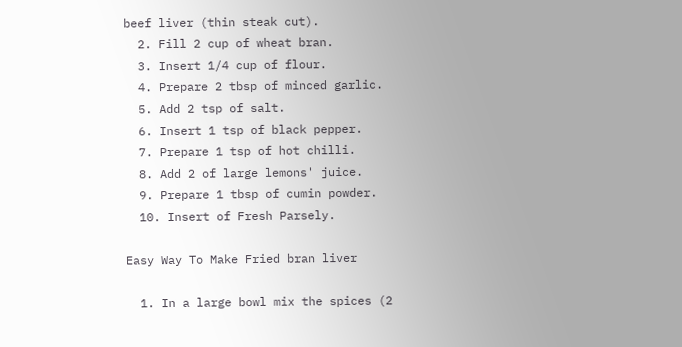beef liver (thin steak cut).
  2. Fill 2 cup of wheat bran.
  3. Insert 1/4 cup of flour.
  4. Prepare 2 tbsp of minced garlic.
  5. Add 2 tsp of salt.
  6. Insert 1 tsp of black pepper.
  7. Prepare 1 tsp of hot chilli.
  8. Add 2 of large lemons' juice.
  9. Prepare 1 tbsp of cumin powder.
  10. Insert of Fresh Parsely.

Easy Way To Make Fried bran liver

  1. In a large bowl mix the spices (2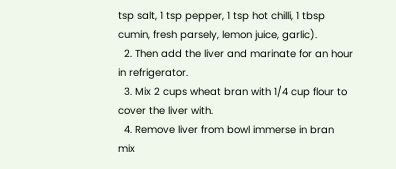tsp salt, 1 tsp pepper, 1 tsp hot chilli, 1 tbsp cumin, fresh parsely, lemon juice, garlic).
  2. Then add the liver and marinate for an hour in refrigerator.
  3. Mix 2 cups wheat bran with 1/4 cup flour to cover the liver with.
  4. Remove liver from bowl immerse in bran mix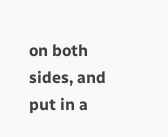on both sides, and put in a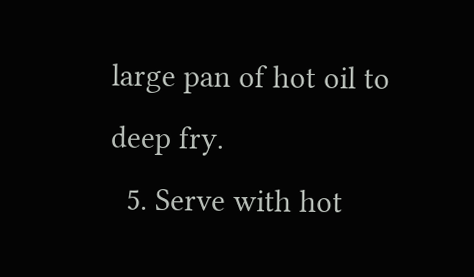large pan of hot oil to deep fry.
  5. Serve with hot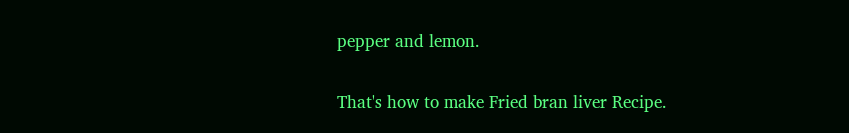pepper and lemon.

That's how to make Fried bran liver Recipe.